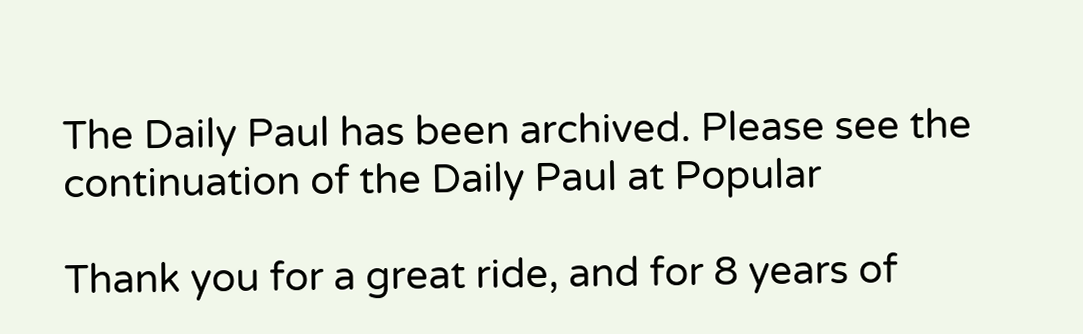The Daily Paul has been archived. Please see the continuation of the Daily Paul at Popular

Thank you for a great ride, and for 8 years of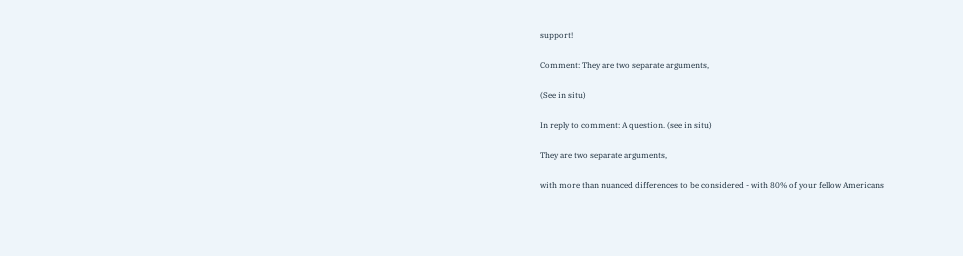support!

Comment: They are two separate arguments,

(See in situ)

In reply to comment: A question. (see in situ)

They are two separate arguments,

with more than nuanced differences to be considered - with 80% of your fellow Americans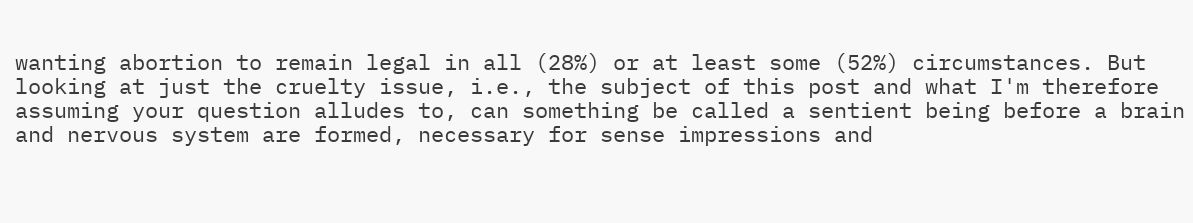wanting abortion to remain legal in all (28%) or at least some (52%) circumstances. But looking at just the cruelty issue, i.e., the subject of this post and what I'm therefore assuming your question alludes to, can something be called a sentient being before a brain and nervous system are formed, necessary for sense impressions and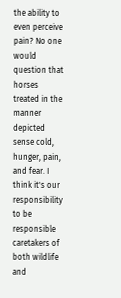the ability to even perceive pain? No one would question that horses treated in the manner depicted sense cold, hunger, pain, and fear. I think it's our responsibility to be responsible caretakers of both wildlife and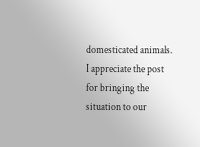domesticated animals. I appreciate the post for bringing the situation to our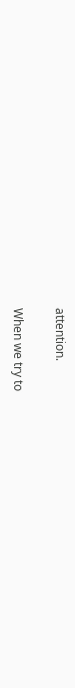attention.

When we try to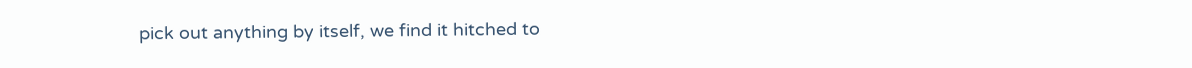pick out anything by itself, we find it hitched to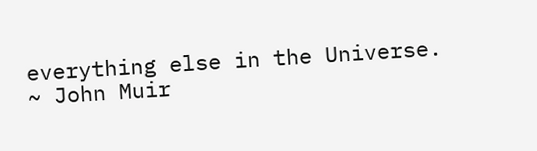everything else in the Universe.
~ John Muir